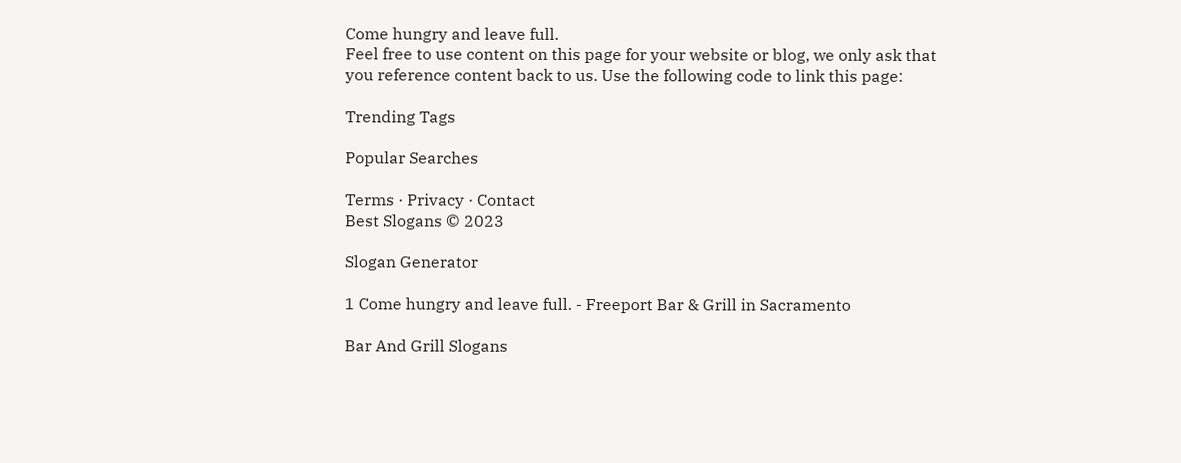Come hungry and leave full.
Feel free to use content on this page for your website or blog, we only ask that you reference content back to us. Use the following code to link this page:

Trending Tags

Popular Searches

Terms · Privacy · Contact
Best Slogans © 2023

Slogan Generator

1 Come hungry and leave full. - Freeport Bar & Grill in Sacramento

Bar And Grill Slogans